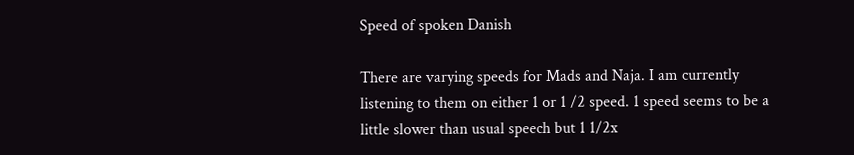Speed of spoken Danish

There are varying speeds for Mads and Naja. I am currently listening to them on either 1 or 1 /2 speed. 1 speed seems to be a little slower than usual speech but 1 1/2x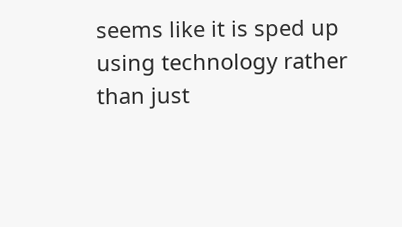seems like it is sped up using technology rather than just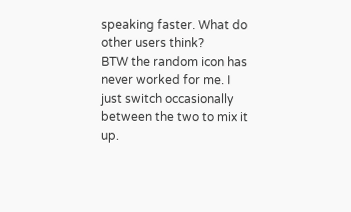speaking faster. What do other users think?
BTW the random icon has never worked for me. I just switch occasionally between the two to mix it up.